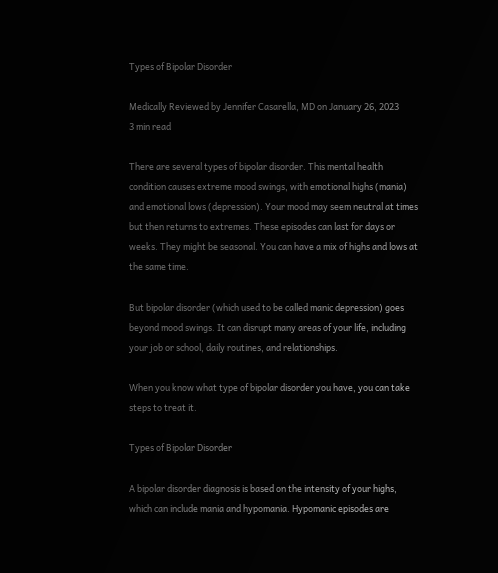Types of Bipolar Disorder

Medically Reviewed by Jennifer Casarella, MD on January 26, 2023
3 min read

There are several types of bipolar disorder. This mental health condition causes extreme mood swings, with emotional highs (mania) and emotional lows (depression). Your mood may seem neutral at times but then returns to extremes. These episodes can last for days or weeks. They might be seasonal. You can have a mix of highs and lows at the same time.

But bipolar disorder (which used to be called manic depression) goes beyond mood swings. It can disrupt many areas of your life, including your job or school, daily routines, and relationships.

When you know what type of bipolar disorder you have, you can take steps to treat it.

Types of Bipolar Disorder

A bipolar disorder diagnosis is based on the intensity of your highs, which can include mania and hypomania. Hypomanic episodes are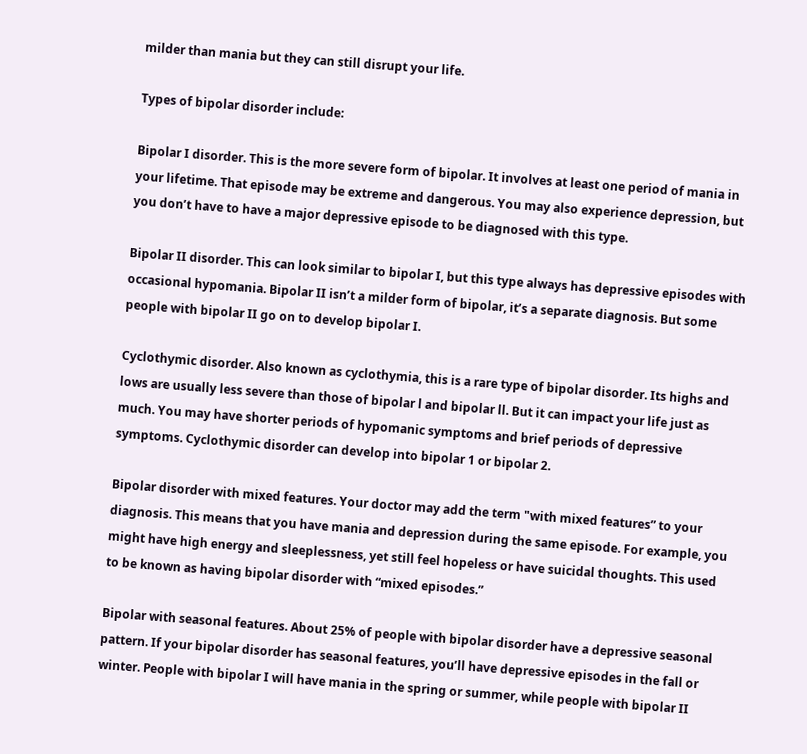milder than mania but they can still disrupt your life.

Types of bipolar disorder include:

Bipolar I disorder. This is the more severe form of bipolar. It involves at least one period of mania in your lifetime. That episode may be extreme and dangerous. You may also experience depression, but you don’t have to have a major depressive episode to be diagnosed with this type.

Bipolar II disorder. This can look similar to bipolar I, but this type always has depressive episodes with occasional hypomania. Bipolar II isn’t a milder form of bipolar, it’s a separate diagnosis. But some people with bipolar II go on to develop bipolar I.

Cyclothymic disorder. Also known as cyclothymia, this is a rare type of bipolar disorder. Its highs and lows are usually less severe than those of bipolar l and bipolar ll. But it can impact your life just as much. You may have shorter periods of hypomanic symptoms and brief periods of depressive symptoms. Cyclothymic disorder can develop into bipolar 1 or bipolar 2.

Bipolar disorder with mixed features. Your doctor may add the term "with mixed features” to your diagnosis. This means that you have mania and depression during the same episode. For example, you might have high energy and sleeplessness, yet still feel hopeless or have suicidal thoughts. This used to be known as having bipolar disorder with “mixed episodes.”

Bipolar with seasonal features. About 25% of people with bipolar disorder have a depressive seasonal pattern. If your bipolar disorder has seasonal features, you’ll have depressive episodes in the fall or winter. People with bipolar I will have mania in the spring or summer, while people with bipolar II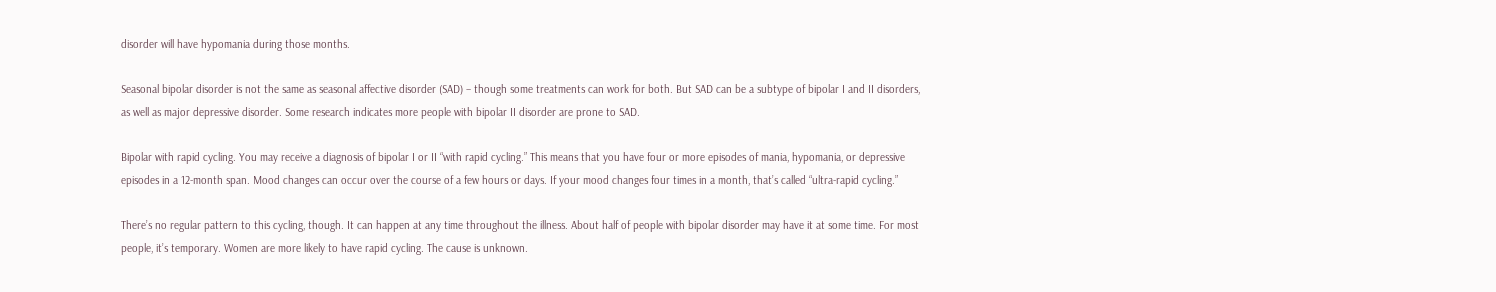disorder will have hypomania during those months.

Seasonal bipolar disorder is not the same as seasonal affective disorder (SAD) – though some treatments can work for both. But SAD can be a subtype of bipolar I and II disorders, as well as major depressive disorder. Some research indicates more people with bipolar II disorder are prone to SAD.

Bipolar with rapid cycling. You may receive a diagnosis of bipolar I or II “with rapid cycling.” This means that you have four or more episodes of mania, hypomania, or depressive episodes in a 12-month span. Mood changes can occur over the course of a few hours or days. If your mood changes four times in a month, that’s called “ultra-rapid cycling.”

There’s no regular pattern to this cycling, though. It can happen at any time throughout the illness. About half of people with bipolar disorder may have it at some time. For most people, it’s temporary. Women are more likely to have rapid cycling. The cause is unknown.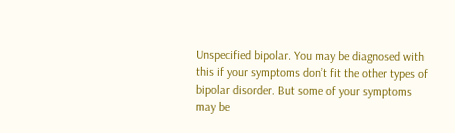Unspecified bipolar. You may be diagnosed with this if your symptoms don’t fit the other types of bipolar disorder. But some of your symptoms may be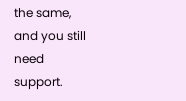the same, and you still need support.